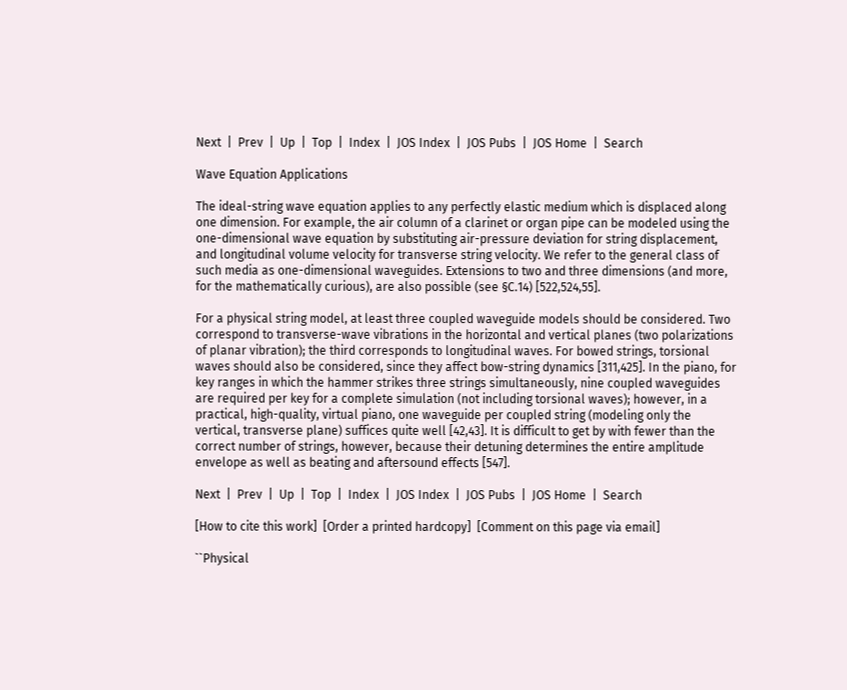Next  |  Prev  |  Up  |  Top  |  Index  |  JOS Index  |  JOS Pubs  |  JOS Home  |  Search

Wave Equation Applications

The ideal-string wave equation applies to any perfectly elastic medium which is displaced along one dimension. For example, the air column of a clarinet or organ pipe can be modeled using the one-dimensional wave equation by substituting air-pressure deviation for string displacement, and longitudinal volume velocity for transverse string velocity. We refer to the general class of such media as one-dimensional waveguides. Extensions to two and three dimensions (and more, for the mathematically curious), are also possible (see §C.14) [522,524,55].

For a physical string model, at least three coupled waveguide models should be considered. Two correspond to transverse-wave vibrations in the horizontal and vertical planes (two polarizations of planar vibration); the third corresponds to longitudinal waves. For bowed strings, torsional waves should also be considered, since they affect bow-string dynamics [311,425]. In the piano, for key ranges in which the hammer strikes three strings simultaneously, nine coupled waveguides are required per key for a complete simulation (not including torsional waves); however, in a practical, high-quality, virtual piano, one waveguide per coupled string (modeling only the vertical, transverse plane) suffices quite well [42,43]. It is difficult to get by with fewer than the correct number of strings, however, because their detuning determines the entire amplitude envelope as well as beating and aftersound effects [547].

Next  |  Prev  |  Up  |  Top  |  Index  |  JOS Index  |  JOS Pubs  |  JOS Home  |  Search

[How to cite this work]  [Order a printed hardcopy]  [Comment on this page via email]

``Physical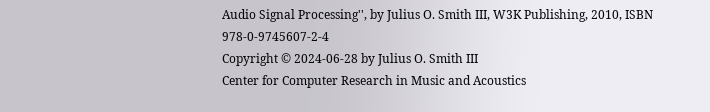Audio Signal Processing'', by Julius O. Smith III, W3K Publishing, 2010, ISBN 978-0-9745607-2-4
Copyright © 2024-06-28 by Julius O. Smith III
Center for Computer Research in Music and Acoustics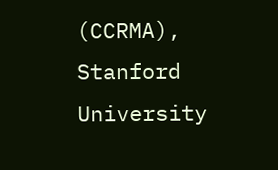(CCRMA),   Stanford University